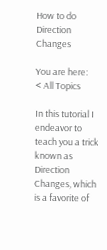How to do Direction Changes

You are here:
< All Topics

In this tutorial I endeavor to teach you a trick known as Direction Changes, which is a favorite of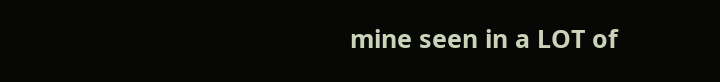mine seen in a LOT of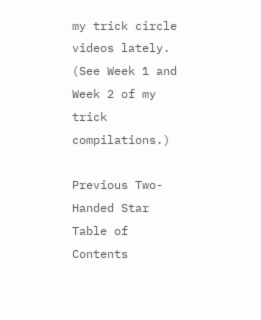my trick circle videos lately. (See Week 1 and Week 2 of my trick compilations.)

Previous Two-Handed Star
Table of Contents